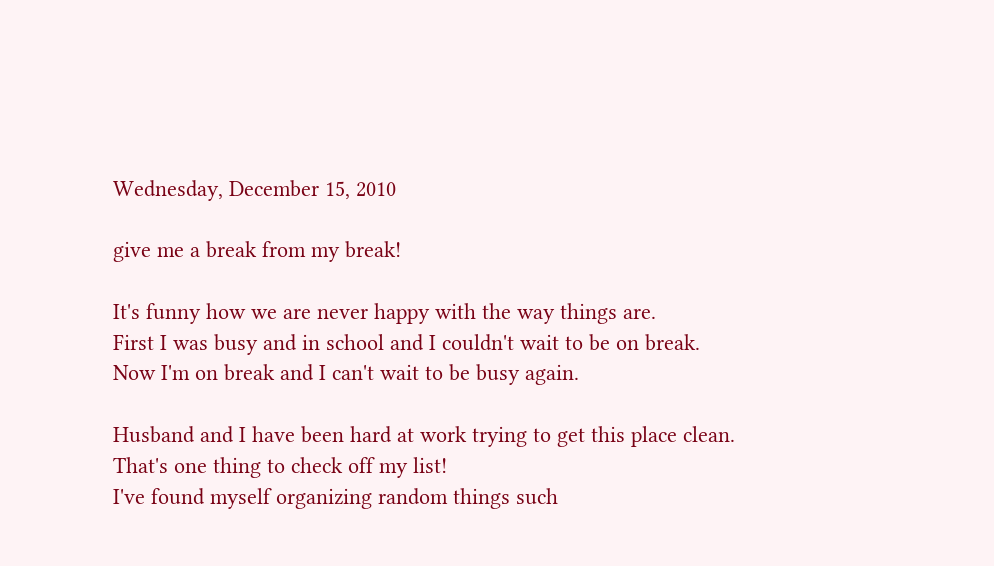Wednesday, December 15, 2010

give me a break from my break!

It's funny how we are never happy with the way things are.
First I was busy and in school and I couldn't wait to be on break.
Now I'm on break and I can't wait to be busy again.

Husband and I have been hard at work trying to get this place clean.
That's one thing to check off my list!
I've found myself organizing random things such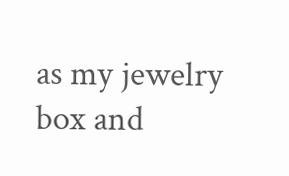as my jewelry box and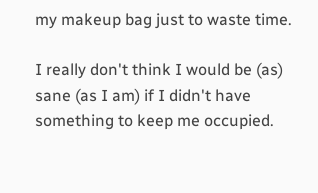my makeup bag just to waste time.

I really don't think I would be (as) sane (as I am) if I didn't have something to keep me occupied.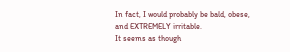In fact, I would probably be bald, obese, and EXTREMELY irritable.
It seems as though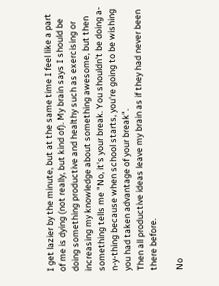I get lazier by the minute, but at the same time I feel like a part of me is dying (not really, but kind of). My brain says I should be doing something productive and healthy such as exercising or increasing my knowledge about something awesome, but then something tells me "No, it's your break. You shouldn't be doing a-n-y-thing because when school starts, you're going to be wishing you had taken advantage of your break".
Then all productive ideas leave my brain as if they had never been there before.

No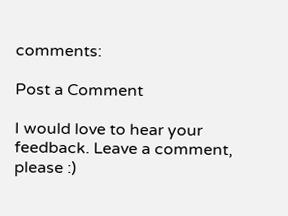comments:

Post a Comment

I would love to hear your feedback. Leave a comment, please :)